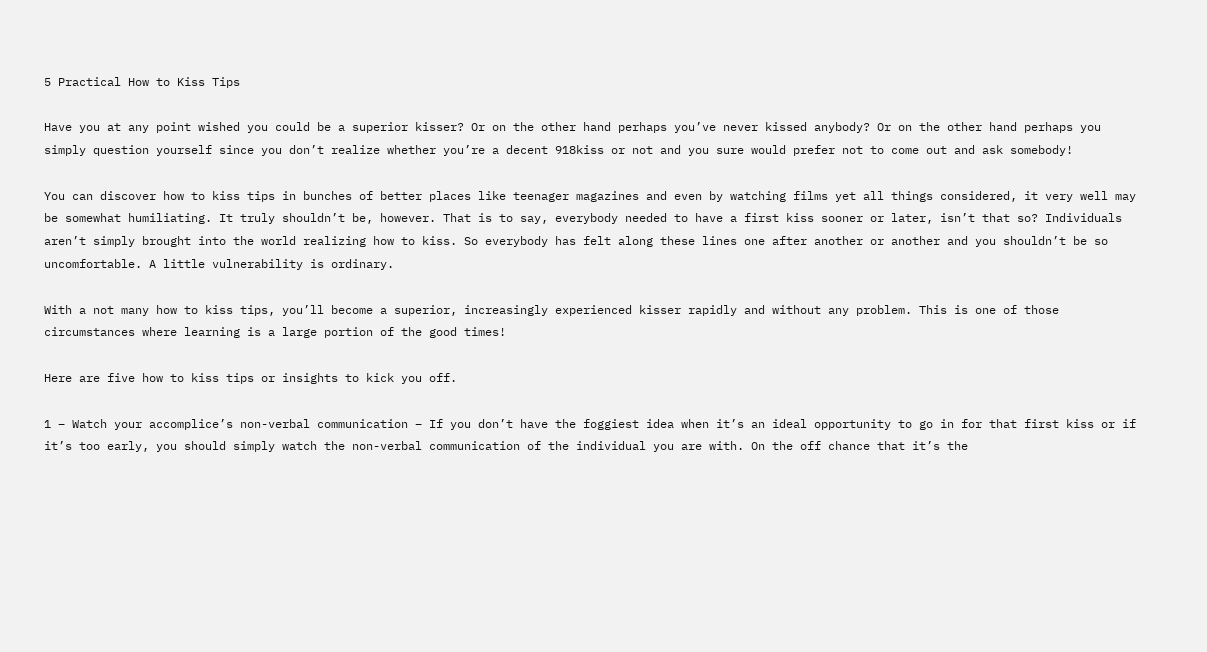5 Practical How to Kiss Tips

Have you at any point wished you could be a superior kisser? Or on the other hand perhaps you’ve never kissed anybody? Or on the other hand perhaps you simply question yourself since you don’t realize whether you’re a decent 918kiss or not and you sure would prefer not to come out and ask somebody!

You can discover how to kiss tips in bunches of better places like teenager magazines and even by watching films yet all things considered, it very well may be somewhat humiliating. It truly shouldn’t be, however. That is to say, everybody needed to have a first kiss sooner or later, isn’t that so? Individuals aren’t simply brought into the world realizing how to kiss. So everybody has felt along these lines one after another or another and you shouldn’t be so uncomfortable. A little vulnerability is ordinary.

With a not many how to kiss tips, you’ll become a superior, increasingly experienced kisser rapidly and without any problem. This is one of those circumstances where learning is a large portion of the good times!

Here are five how to kiss tips or insights to kick you off.

1 – Watch your accomplice’s non-verbal communication – If you don’t have the foggiest idea when it’s an ideal opportunity to go in for that first kiss or if it’s too early, you should simply watch the non-verbal communication of the individual you are with. On the off chance that it’s the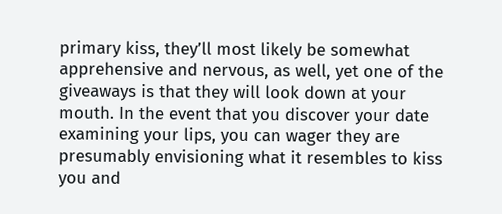primary kiss, they’ll most likely be somewhat apprehensive and nervous, as well, yet one of the giveaways is that they will look down at your mouth. In the event that you discover your date examining your lips, you can wager they are presumably envisioning what it resembles to kiss you and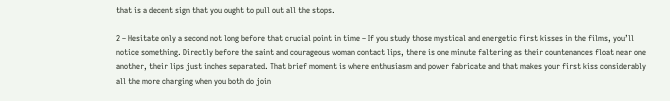that is a decent sign that you ought to pull out all the stops.

2 – Hesitate only a second not long before that crucial point in time – If you study those mystical and energetic first kisses in the films, you’ll notice something. Directly before the saint and courageous woman contact lips, there is one minute faltering as their countenances float near one another, their lips just inches separated. That brief moment is where enthusiasm and power fabricate and that makes your first kiss considerably all the more charging when you both do join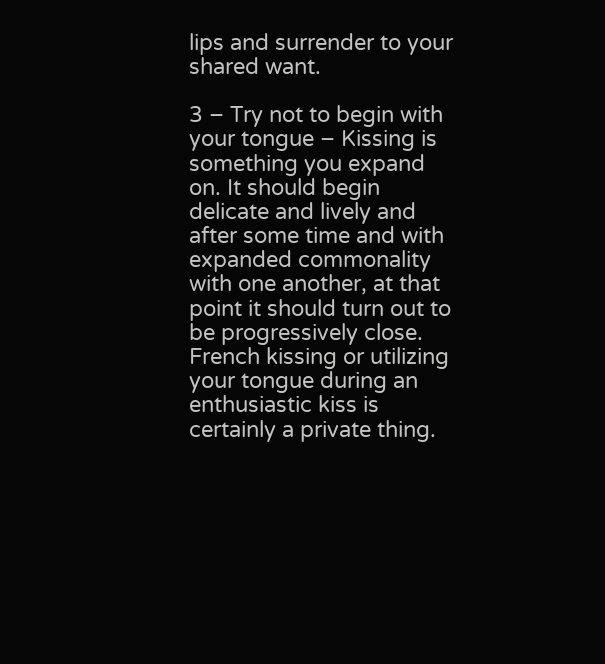lips and surrender to your shared want.

3 – Try not to begin with your tongue – Kissing is something you expand on. It should begin delicate and lively and after some time and with expanded commonality with one another, at that point it should turn out to be progressively close. French kissing or utilizing your tongue during an enthusiastic kiss is certainly a private thing.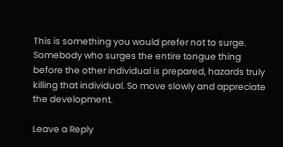This is something you would prefer not to surge. Somebody who surges the entire tongue thing before the other individual is prepared, hazards truly killing that individual. So move slowly and appreciate the development.

Leave a Reply